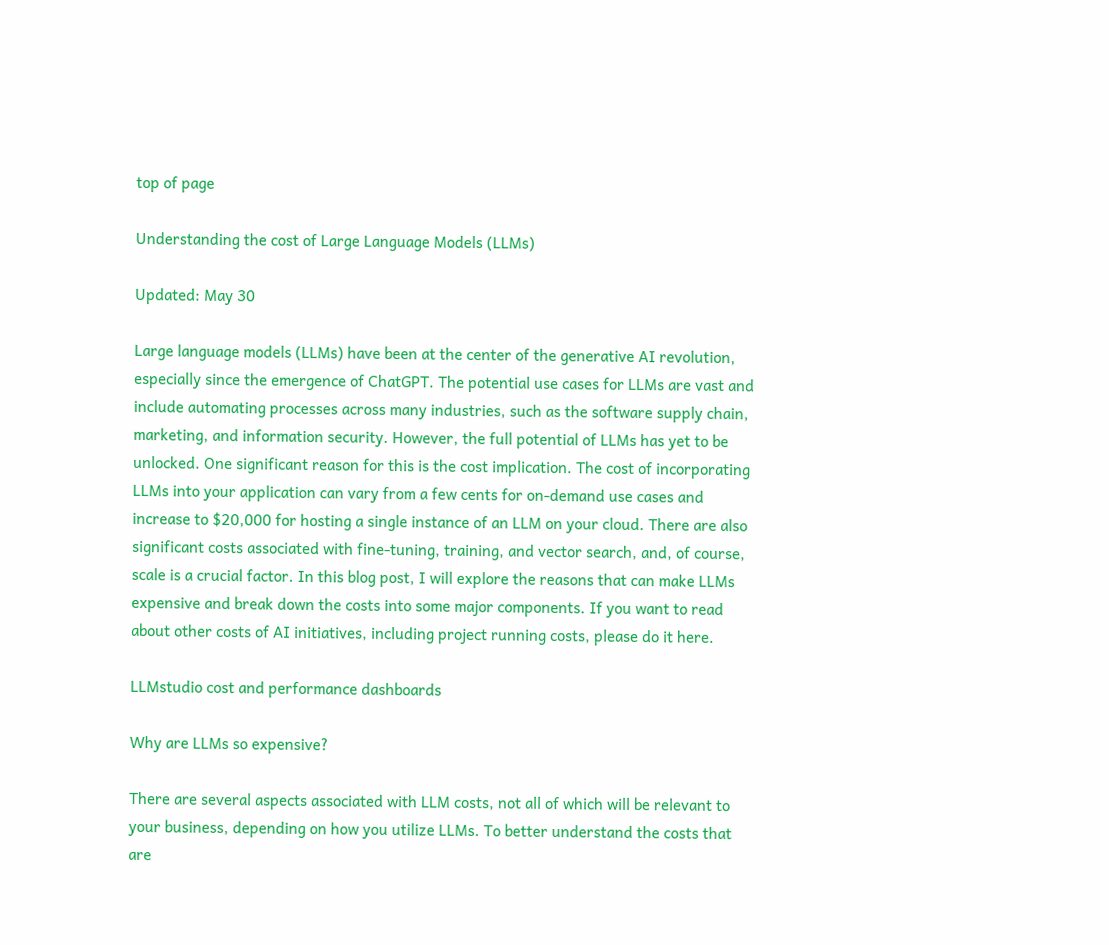top of page

Understanding the cost of Large Language Models (LLMs)

Updated: May 30

Large language models (LLMs) have been at the center of the generative AI revolution, especially since the emergence of ChatGPT. The potential use cases for LLMs are vast and include automating processes across many industries, such as the software supply chain, marketing, and information security. However, the full potential of LLMs has yet to be unlocked. One significant reason for this is the cost implication. The cost of incorporating LLMs into your application can vary from a few cents for on-demand use cases and increase to $20,000 for hosting a single instance of an LLM on your cloud. There are also significant costs associated with fine-tuning, training, and vector search, and, of course, scale is a crucial factor. In this blog post, I will explore the reasons that can make LLMs expensive and break down the costs into some major components. If you want to read about other costs of AI initiatives, including project running costs, please do it here.

LLMstudio cost and performance dashboards

Why are LLMs so expensive?

There are several aspects associated with LLM costs, not all of which will be relevant to your business, depending on how you utilize LLMs. To better understand the costs that are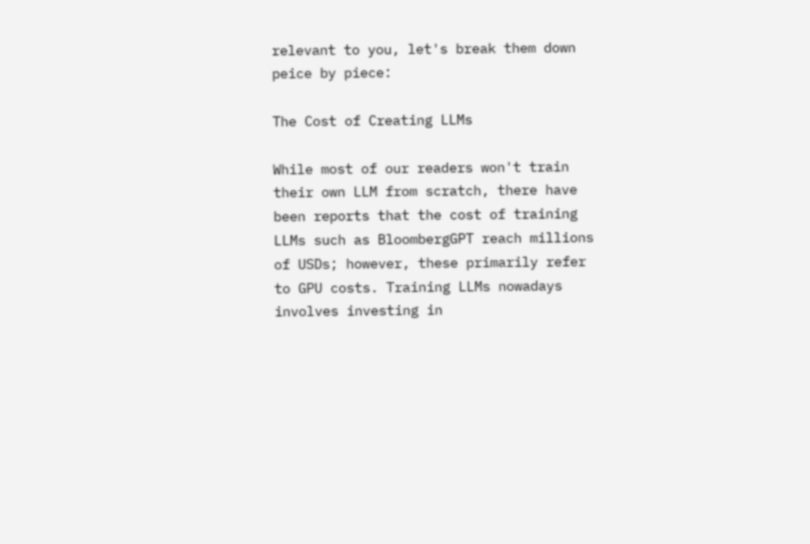relevant to you, let's break them down peice by piece:

The Cost of Creating LLMs

While most of our readers won't train their own LLM from scratch, there have been reports that the cost of training LLMs such as BloombergGPT reach millions of USDs; however, these primarily refer to GPU costs. Training LLMs nowadays involves investing in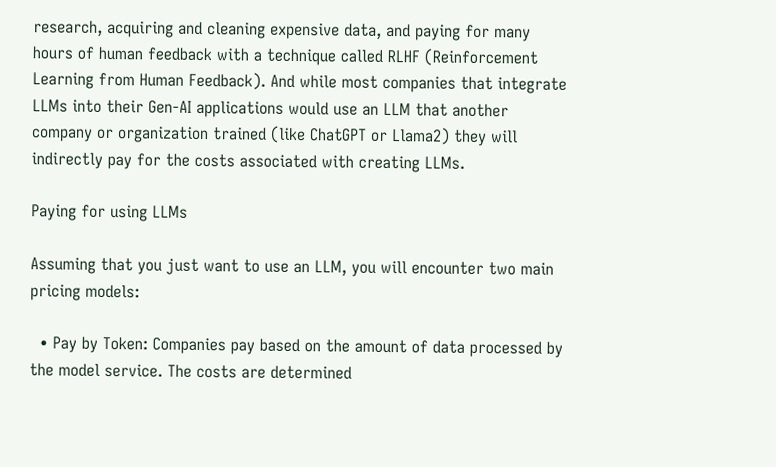research, acquiring and cleaning expensive data, and paying for many hours of human feedback with a technique called RLHF (Reinforcement Learning from Human Feedback). And while most companies that integrate LLMs into their Gen-AI applications would use an LLM that another company or organization trained (like ChatGPT or Llama2) they will indirectly pay for the costs associated with creating LLMs.

Paying for using LLMs

Assuming that you just want to use an LLM, you will encounter two main pricing models:

  • Pay by Token: Companies pay based on the amount of data processed by the model service. The costs are determined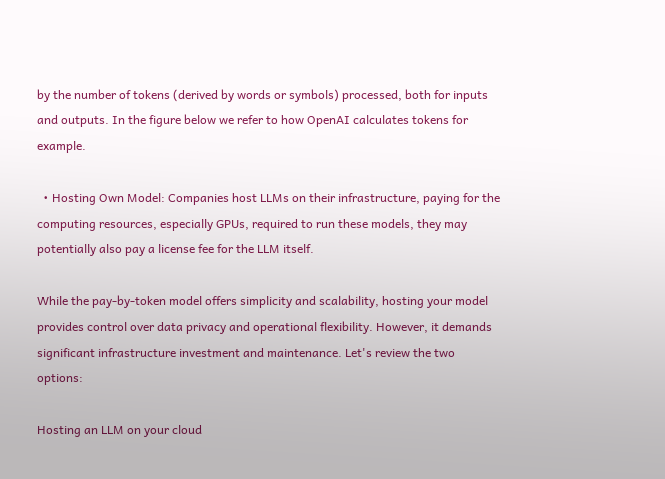by the number of tokens (derived by words or symbols) processed, both for inputs and outputs. In the figure below we refer to how OpenAI calculates tokens for example.

  • Hosting Own Model: Companies host LLMs on their infrastructure, paying for the computing resources, especially GPUs, required to run these models, they may potentially also pay a license fee for the LLM itself.

While the pay-by-token model offers simplicity and scalability, hosting your model provides control over data privacy and operational flexibility. However, it demands significant infrastructure investment and maintenance. Let's review the two options:

Hosting an LLM on your cloud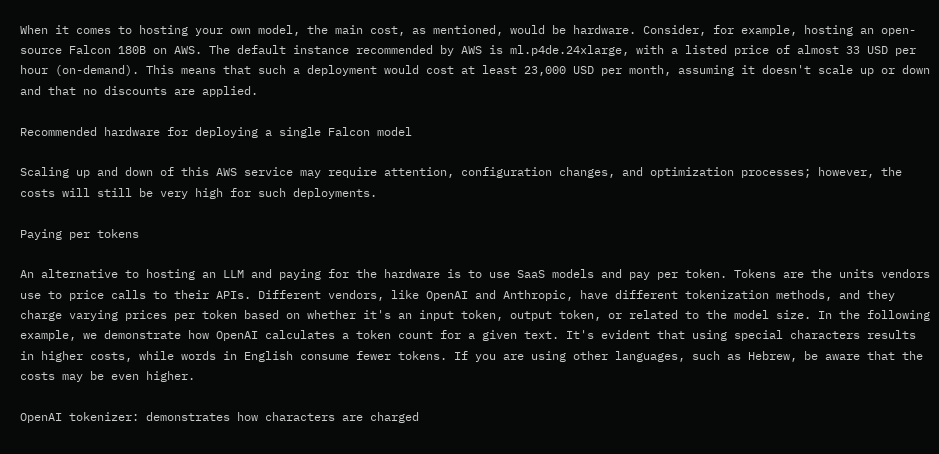When it comes to hosting your own model, the main cost, as mentioned, would be hardware. Consider, for example, hosting an open-source Falcon 180B on AWS. The default instance recommended by AWS is ml.p4de.24xlarge, with a listed price of almost 33 USD per hour (on-demand). This means that such a deployment would cost at least 23,000 USD per month, assuming it doesn't scale up or down and that no discounts are applied.

Recommended hardware for deploying a single Falcon model

Scaling up and down of this AWS service may require attention, configuration changes, and optimization processes; however, the costs will still be very high for such deployments.

Paying per tokens

An alternative to hosting an LLM and paying for the hardware is to use SaaS models and pay per token. Tokens are the units vendors use to price calls to their APIs. Different vendors, like OpenAI and Anthropic, have different tokenization methods, and they charge varying prices per token based on whether it's an input token, output token, or related to the model size. In the following example, we demonstrate how OpenAI calculates a token count for a given text. It's evident that using special characters results in higher costs, while words in English consume fewer tokens. If you are using other languages, such as Hebrew, be aware that the costs may be even higher.

OpenAI tokenizer: demonstrates how characters are charged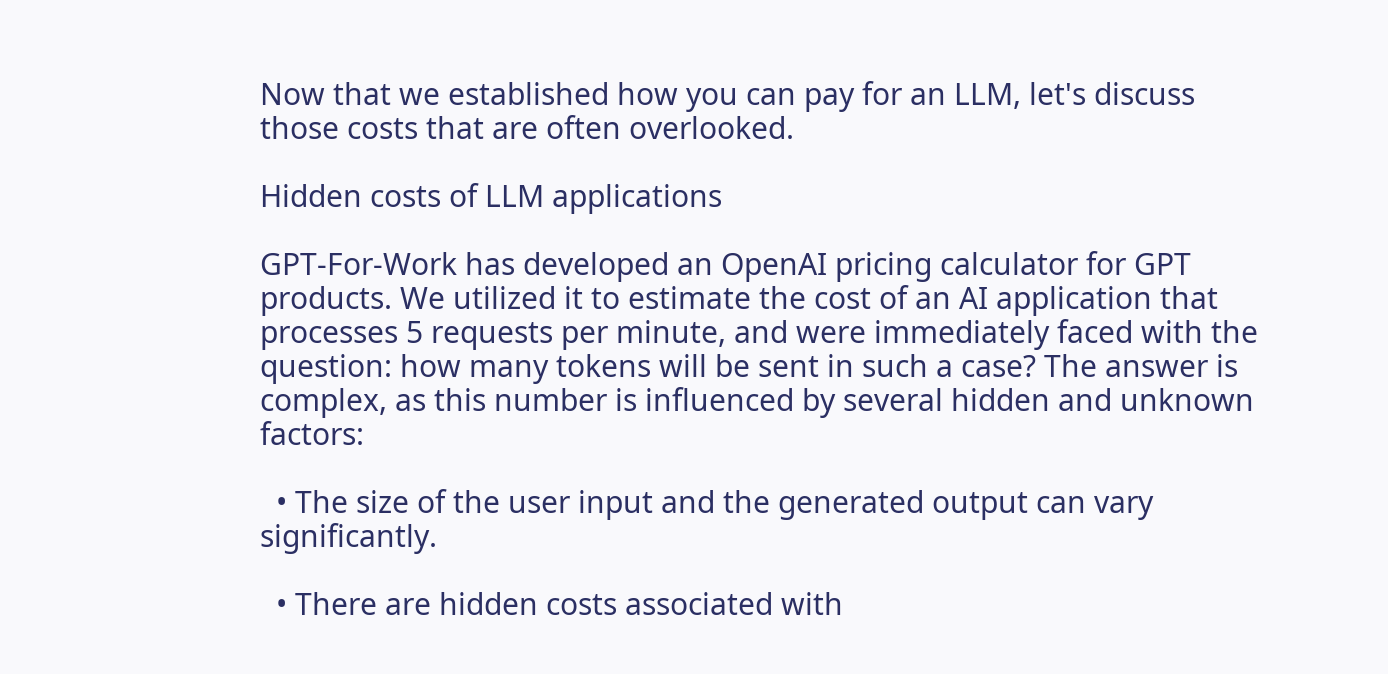Now that we established how you can pay for an LLM, let's discuss those costs that are often overlooked.

Hidden costs of LLM applications

GPT-For-Work has developed an OpenAI pricing calculator for GPT products. We utilized it to estimate the cost of an AI application that processes 5 requests per minute, and were immediately faced with the question: how many tokens will be sent in such a case? The answer is complex, as this number is influenced by several hidden and unknown factors:

  • The size of the user input and the generated output can vary significantly.

  • There are hidden costs associated with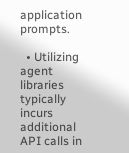application prompts.

  • Utilizing agent libraries typically incurs additional API calls in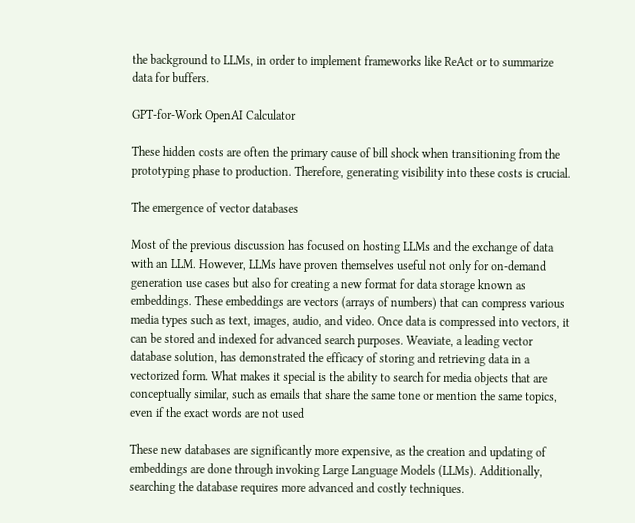the background to LLMs, in order to implement frameworks like ReAct or to summarize data for buffers.

GPT-for-Work OpenAI Calculator

These hidden costs are often the primary cause of bill shock when transitioning from the prototyping phase to production. Therefore, generating visibility into these costs is crucial.

The emergence of vector databases

Most of the previous discussion has focused on hosting LLMs and the exchange of data with an LLM. However, LLMs have proven themselves useful not only for on-demand generation use cases but also for creating a new format for data storage known as embeddings. These embeddings are vectors (arrays of numbers) that can compress various media types such as text, images, audio, and video. Once data is compressed into vectors, it can be stored and indexed for advanced search purposes. Weaviate, a leading vector database solution, has demonstrated the efficacy of storing and retrieving data in a vectorized form. What makes it special is the ability to search for media objects that are conceptually similar, such as emails that share the same tone or mention the same topics, even if the exact words are not used

These new databases are significantly more expensive, as the creation and updating of embeddings are done through invoking Large Language Models (LLMs). Additionally, searching the database requires more advanced and costly techniques.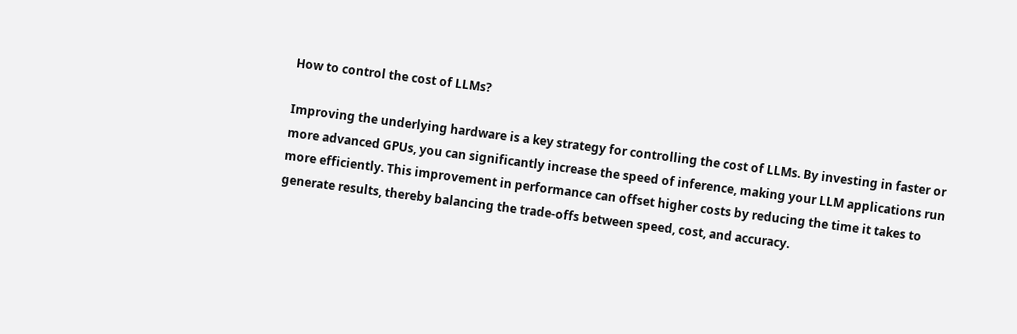How to control the cost of LLMs?

Improving the underlying hardware is a key strategy for controlling the cost of LLMs. By investing in faster or more advanced GPUs, you can significantly increase the speed of inference, making your LLM applications run more efficiently. This improvement in performance can offset higher costs by reducing the time it takes to generate results, thereby balancing the trade-offs between speed, cost, and accuracy.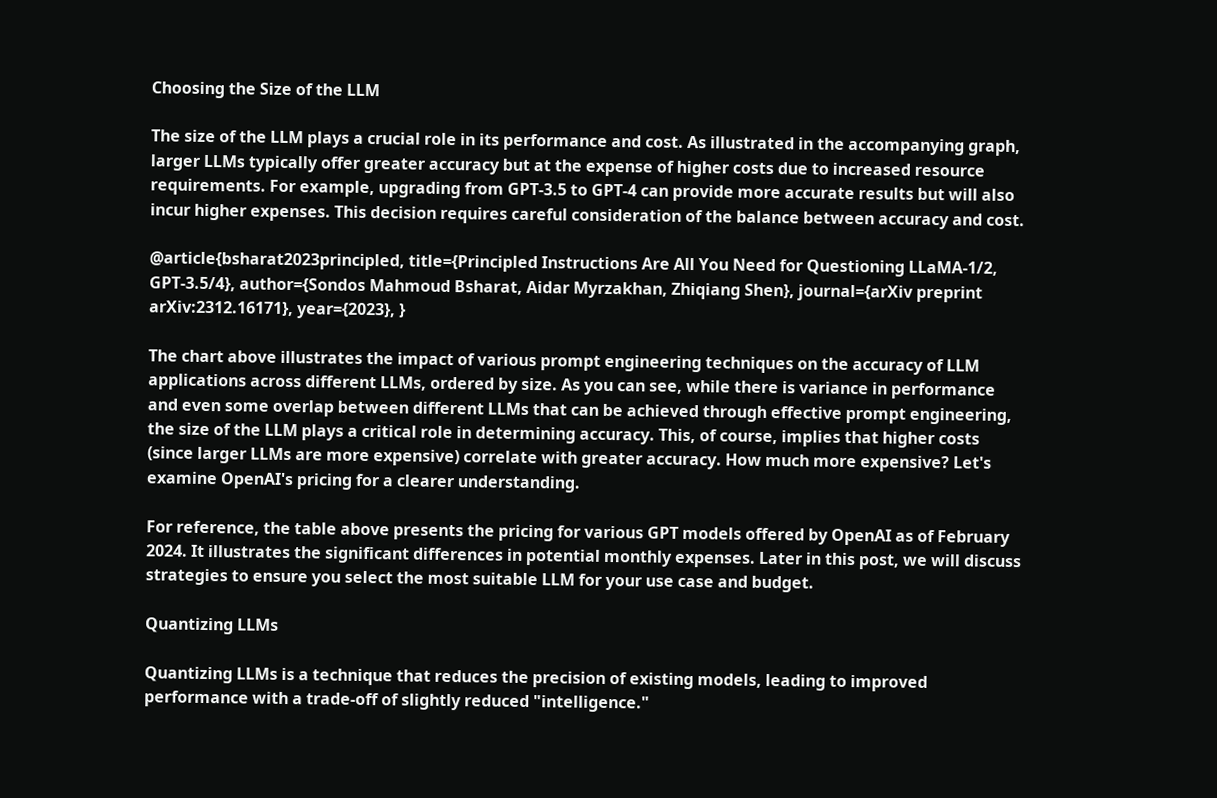Choosing the Size of the LLM

The size of the LLM plays a crucial role in its performance and cost. As illustrated in the accompanying graph, larger LLMs typically offer greater accuracy but at the expense of higher costs due to increased resource requirements. For example, upgrading from GPT-3.5 to GPT-4 can provide more accurate results but will also incur higher expenses. This decision requires careful consideration of the balance between accuracy and cost.

@article{bsharat2023principled, title={Principled Instructions Are All You Need for Questioning LLaMA-1/2, GPT-3.5/4}, author={Sondos Mahmoud Bsharat, Aidar Myrzakhan, Zhiqiang Shen}, journal={arXiv preprint arXiv:2312.16171}, year={2023}, }

The chart above illustrates the impact of various prompt engineering techniques on the accuracy of LLM applications across different LLMs, ordered by size. As you can see, while there is variance in performance and even some overlap between different LLMs that can be achieved through effective prompt engineering, the size of the LLM plays a critical role in determining accuracy. This, of course, implies that higher costs (since larger LLMs are more expensive) correlate with greater accuracy. How much more expensive? Let's examine OpenAI's pricing for a clearer understanding.

For reference, the table above presents the pricing for various GPT models offered by OpenAI as of February 2024. It illustrates the significant differences in potential monthly expenses. Later in this post, we will discuss strategies to ensure you select the most suitable LLM for your use case and budget.

Quantizing LLMs

Quantizing LLMs is a technique that reduces the precision of existing models, leading to improved performance with a trade-off of slightly reduced "intelligence."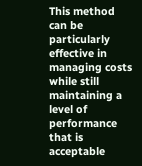This method can be particularly effective in managing costs while still maintaining a level of performance that is acceptable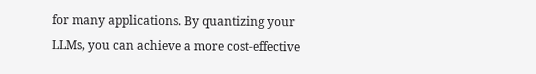for many applications. By quantizing your LLMs, you can achieve a more cost-effective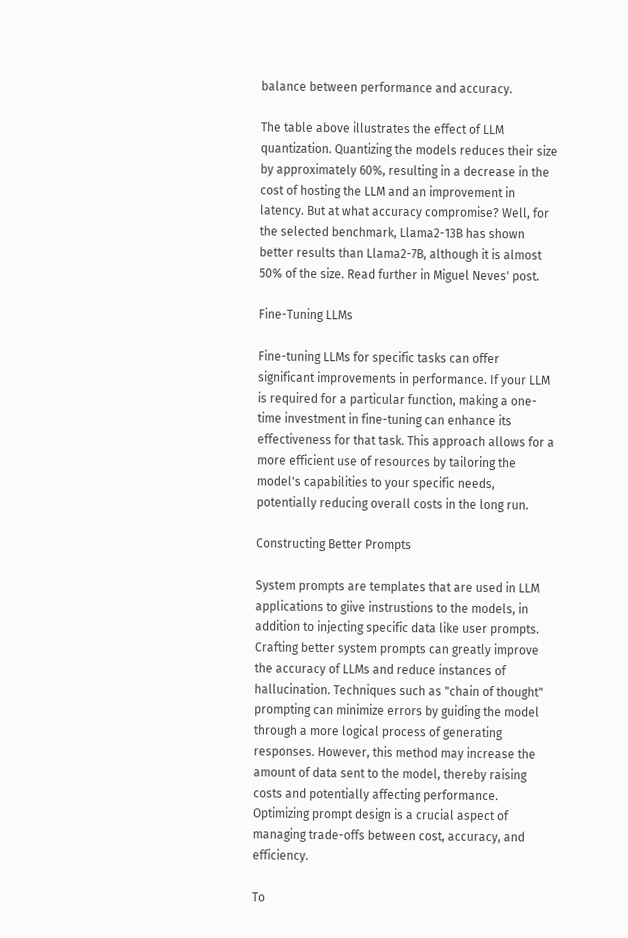balance between performance and accuracy.

The table above illustrates the effect of LLM quantization. Quantizing the models reduces their size by approximately 60%, resulting in a decrease in the cost of hosting the LLM and an improvement in latency. But at what accuracy compromise? Well, for the selected benchmark, Llama2-13B has shown better results than Llama2-7B, although it is almost 50% of the size. Read further in Miguel Neves' post.

Fine-Tuning LLMs

Fine-tuning LLMs for specific tasks can offer significant improvements in performance. If your LLM is required for a particular function, making a one-time investment in fine-tuning can enhance its effectiveness for that task. This approach allows for a more efficient use of resources by tailoring the model's capabilities to your specific needs, potentially reducing overall costs in the long run.

Constructing Better Prompts

System prompts are templates that are used in LLM applications to giive instrustions to the models, in addition to injecting specific data like user prompts. Crafting better system prompts can greatly improve the accuracy of LLMs and reduce instances of hallucination. Techniques such as "chain of thought" prompting can minimize errors by guiding the model through a more logical process of generating responses. However, this method may increase the amount of data sent to the model, thereby raising costs and potentially affecting performance. Optimizing prompt design is a crucial aspect of managing trade-offs between cost, accuracy, and efficiency.

To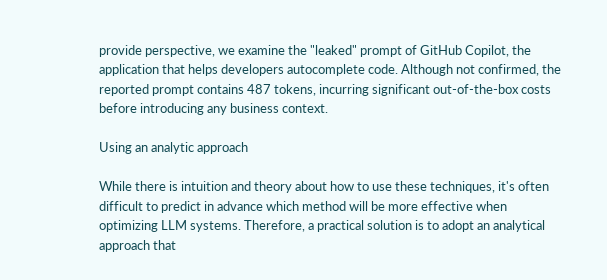provide perspective, we examine the "leaked" prompt of GitHub Copilot, the application that helps developers autocomplete code. Although not confirmed, the reported prompt contains 487 tokens, incurring significant out-of-the-box costs before introducing any business context.

Using an analytic approach

While there is intuition and theory about how to use these techniques, it's often difficult to predict in advance which method will be more effective when optimizing LLM systems. Therefore, a practical solution is to adopt an analytical approach that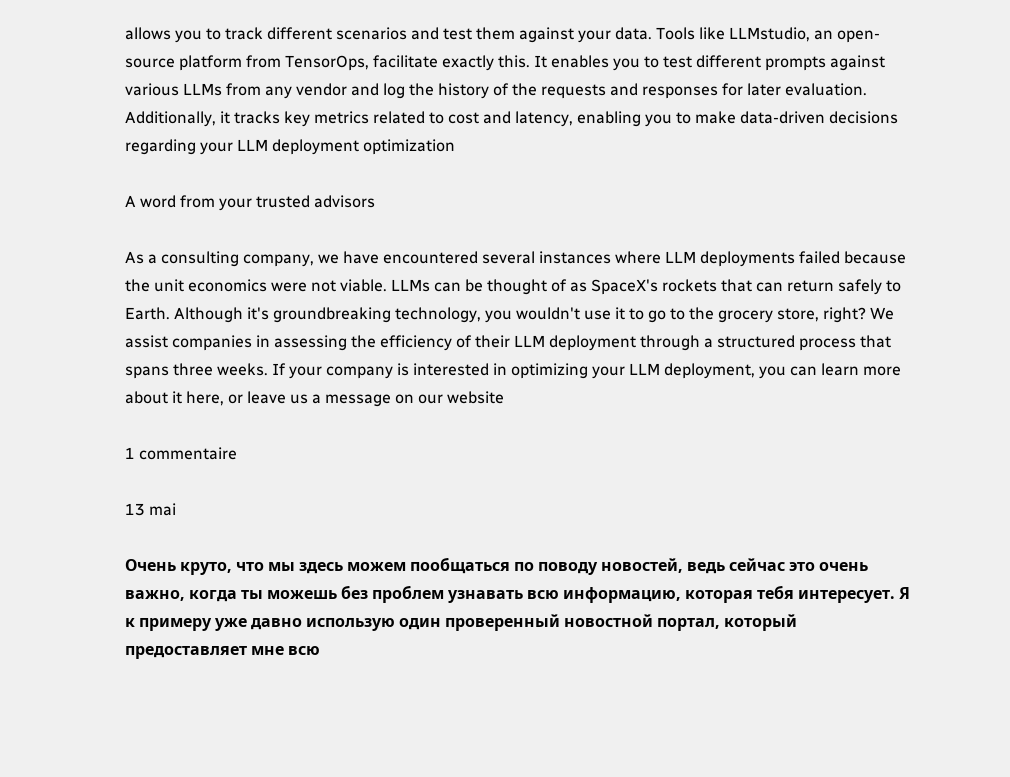allows you to track different scenarios and test them against your data. Tools like LLMstudio, an open-source platform from TensorOps, facilitate exactly this. It enables you to test different prompts against various LLMs from any vendor and log the history of the requests and responses for later evaluation. Additionally, it tracks key metrics related to cost and latency, enabling you to make data-driven decisions regarding your LLM deployment optimization

A word from your trusted advisors

As a consulting company, we have encountered several instances where LLM deployments failed because the unit economics were not viable. LLMs can be thought of as SpaceX's rockets that can return safely to Earth. Although it's groundbreaking technology, you wouldn't use it to go to the grocery store, right? We assist companies in assessing the efficiency of their LLM deployment through a structured process that spans three weeks. If your company is interested in optimizing your LLM deployment, you can learn more about it here, or leave us a message on our website

1 commentaire

13 mai

Очень круто, что мы здесь можем пообщаться по поводу новостей, ведь сейчас это очень важно, когда ты можешь без проблем узнавать всю информацию, которая тебя интересует. Я к примеру уже давно использую один проверенный новостной портал, который предоставляет мне всю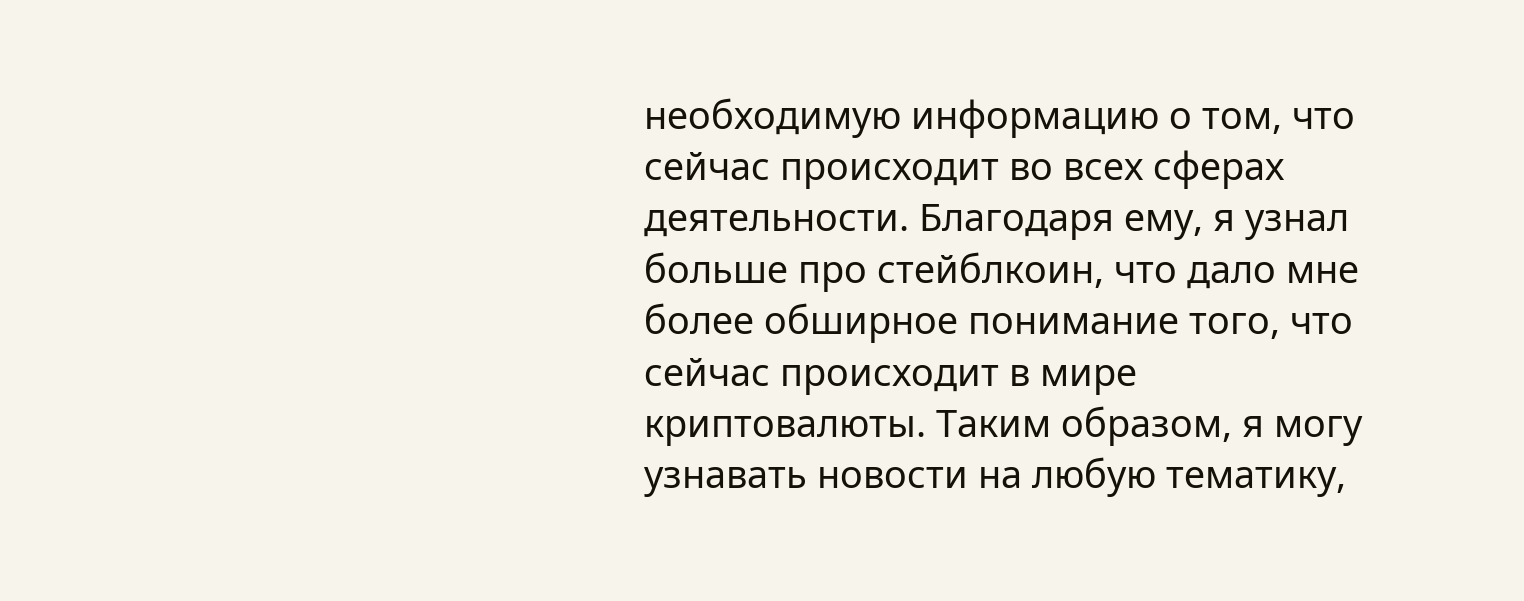необходимую информацию о том, что сейчас происходит во всех сферах деятельности. Благодаря ему, я узнал больше про стейблкоин, что дало мне более обширное понимание того, что сейчас происходит в мире криптовалюты. Таким образом, я могу узнавать новости на любую тематику,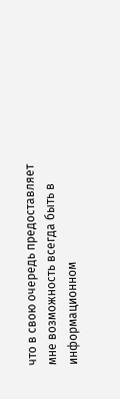что в свою очередь предоставляет мне возможность всегда быть в информационном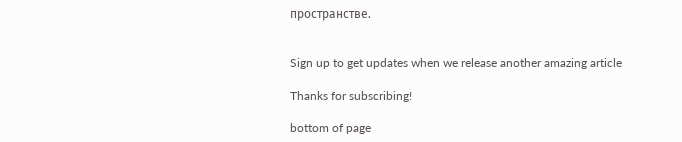пространстве.


Sign up to get updates when we release another amazing article

Thanks for subscribing!

bottom of page